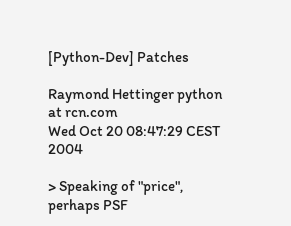[Python-Dev] Patches

Raymond Hettinger python at rcn.com
Wed Oct 20 08:47:29 CEST 2004

> Speaking of "price", perhaps PSF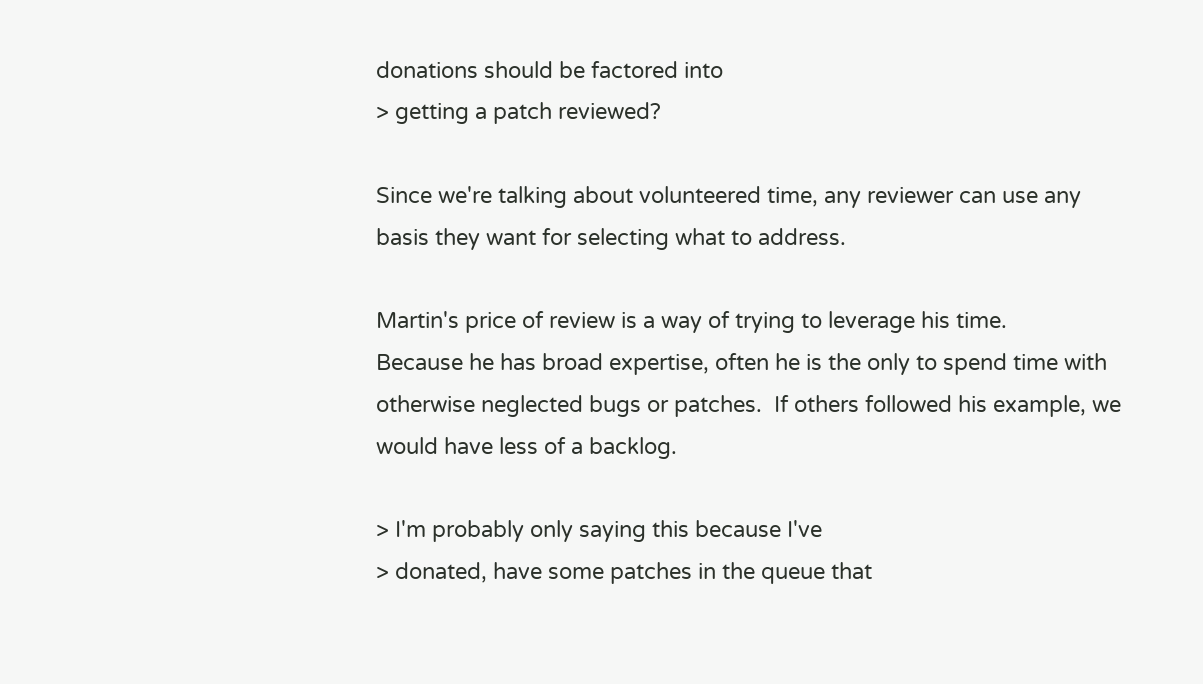donations should be factored into
> getting a patch reviewed?

Since we're talking about volunteered time, any reviewer can use any
basis they want for selecting what to address.

Martin's price of review is a way of trying to leverage his time.
Because he has broad expertise, often he is the only to spend time with
otherwise neglected bugs or patches.  If others followed his example, we
would have less of a backlog.

> I'm probably only saying this because I've
> donated, have some patches in the queue that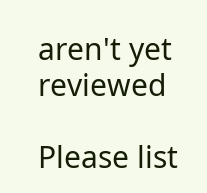aren't yet reviewed

Please list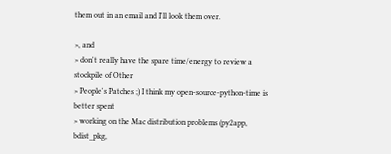them out in an email and I'll look them over.

>, and
> don't really have the spare time/energy to review a stockpile of Other
> People's Patches ;) I think my open-source-python-time is better spent
> working on the Mac distribution problems (py2app, bdist_pkg,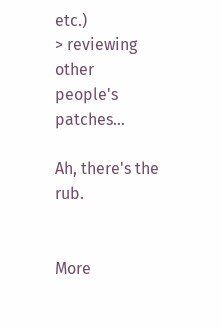etc.)
> reviewing other people's patches...

Ah, there's the rub.


More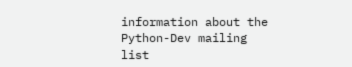information about the Python-Dev mailing list